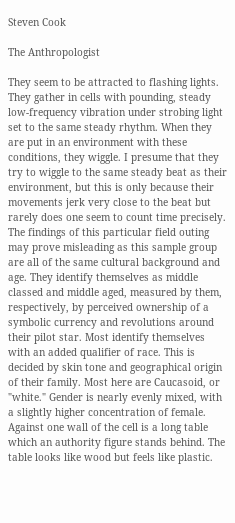Steven Cook

The Anthropologist

They seem to be attracted to flashing lights. They gather in cells with pounding, steady low-frequency vibration under strobing light set to the same steady rhythm. When they are put in an environment with these conditions, they wiggle. I presume that they try to wiggle to the same steady beat as their environment, but this is only because their movements jerk very close to the beat but rarely does one seem to count time precisely. The findings of this particular field outing may prove misleading as this sample group are all of the same cultural background and age. They identify themselves as middle classed and middle aged, measured by them, respectively, by perceived ownership of a symbolic currency and revolutions around their pilot star. Most identify themselves with an added qualifier of race. This is decided by skin tone and geographical origin of their family. Most here are Caucasoid, or "white." Gender is nearly evenly mixed, with a slightly higher concentration of female. Against one wall of the cell is a long table which an authority figure stands behind. The table looks like wood but feels like plastic.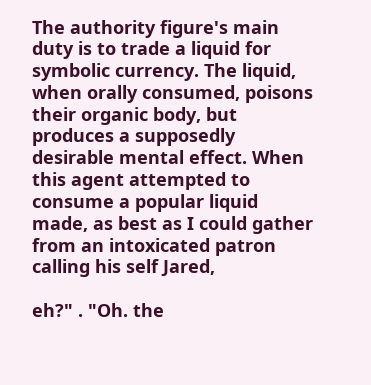The authority figure's main duty is to trade a liquid for symbolic currency. The liquid, when orally consumed, poisons their organic body, but produces a supposedly desirable mental effect. When this agent attempted to consume a popular liquid made, as best as I could gather from an intoxicated patron calling his self Jared,

eh?" . "Oh. the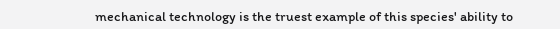mechanical technology is the truest example of this species' ability to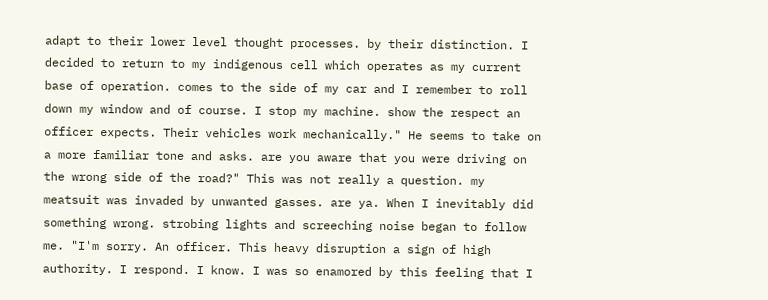adapt to their lower level thought processes. by their distinction. I decided to return to my indigenous cell which operates as my current base of operation. comes to the side of my car and I remember to roll down my window and of course. I stop my machine. show the respect an officer expects. Their vehicles work mechanically." He seems to take on a more familiar tone and asks. are you aware that you were driving on the wrong side of the road?" This was not really a question. my meatsuit was invaded by unwanted gasses. are ya. When I inevitably did something wrong. strobing lights and screeching noise began to follow me. "I'm sorry. An officer. This heavy disruption a sign of high authority. I respond. I know. I was so enamored by this feeling that I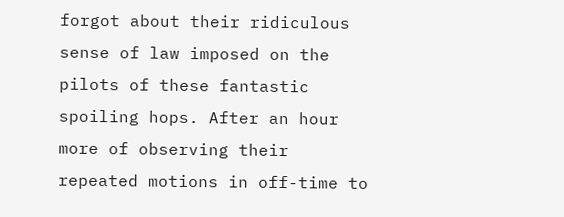forgot about their ridiculous sense of law imposed on the pilots of these fantastic spoiling hops. After an hour more of observing their repeated motions in off-time to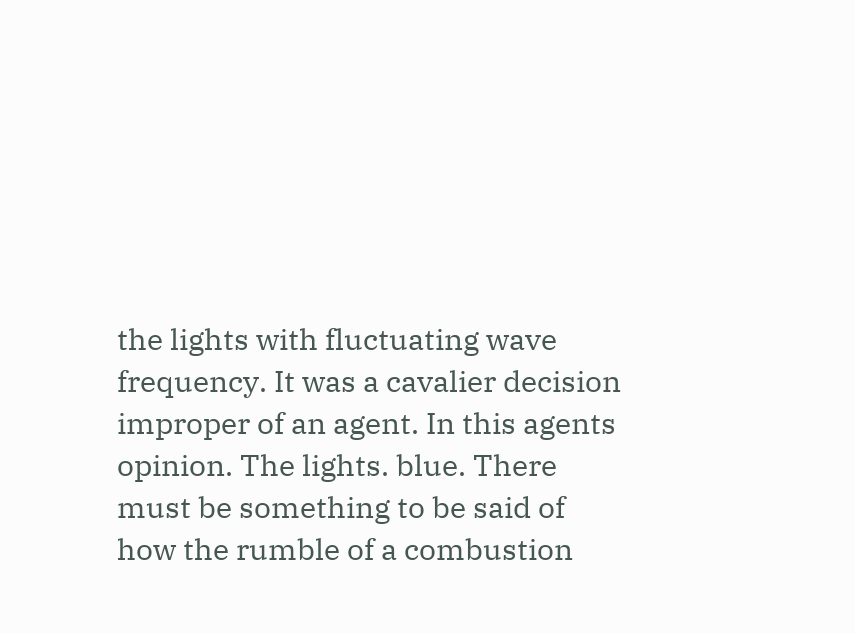the lights with fluctuating wave frequency. It was a cavalier decision improper of an agent. In this agents opinion. The lights. blue. There must be something to be said of how the rumble of a combustion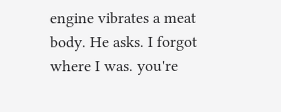engine vibrates a meat body. He asks. I forgot where I was. you're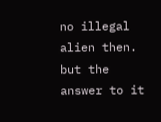no illegal alien then. but the answer to it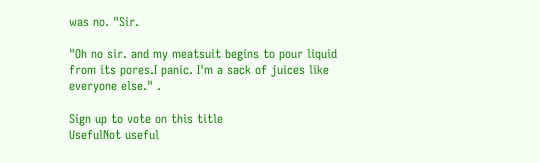was no. "Sir.

"Oh no sir. and my meatsuit begins to pour liquid from its pores.I panic. I'm a sack of juices like everyone else." .

Sign up to vote on this title
UsefulNot useful